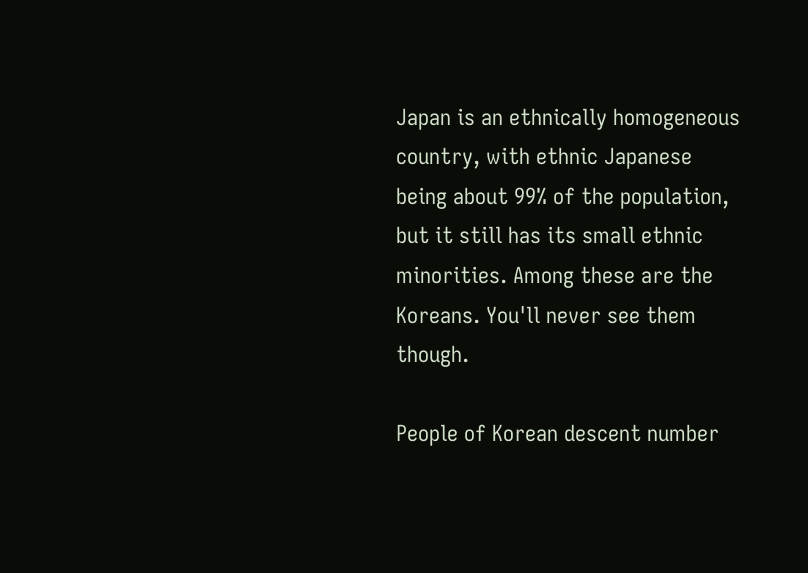Japan is an ethnically homogeneous country, with ethnic Japanese being about 99% of the population, but it still has its small ethnic minorities. Among these are the Koreans. You'll never see them though.

People of Korean descent number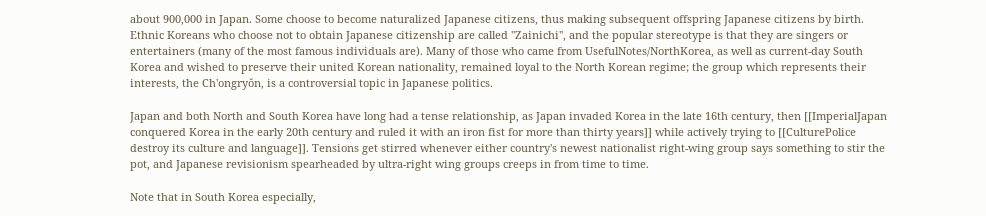about 900,000 in Japan. Some choose to become naturalized Japanese citizens, thus making subsequent offspring Japanese citizens by birth. Ethnic Koreans who choose not to obtain Japanese citizenship are called ''Zainichi'', and the popular stereotype is that they are singers or entertainers (many of the most famous individuals are). Many of those who came from UsefulNotes/NorthKorea, as well as current-day South Korea and wished to preserve their united Korean nationality, remained loyal to the North Korean regime; the group which represents their interests, the Ch'ongryŏn, is a controversial topic in Japanese politics.

Japan and both North and South Korea have long had a tense relationship, as Japan invaded Korea in the late 16th century, then [[ImperialJapan conquered Korea in the early 20th century and ruled it with an iron fist for more than thirty years]] while actively trying to [[CulturePolice destroy its culture and language]]. Tensions get stirred whenever either country's newest nationalist right-wing group says something to stir the pot, and Japanese revisionism spearheaded by ultra-right wing groups creeps in from time to time.

Note that in South Korea especially,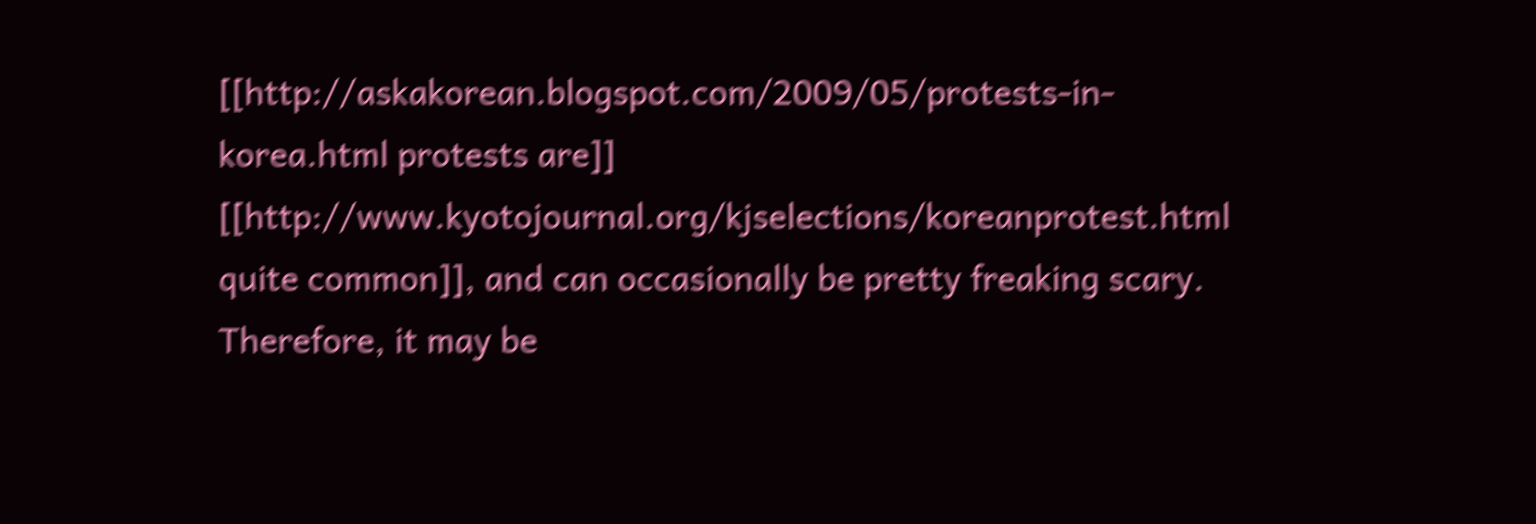[[http://askakorean.blogspot.com/2009/05/protests-in-korea.html protests are]] [[http://www.kyotojournal.org/kjselections/koreanprotest.html quite common]], and can occasionally be pretty freaking scary. Therefore, it may be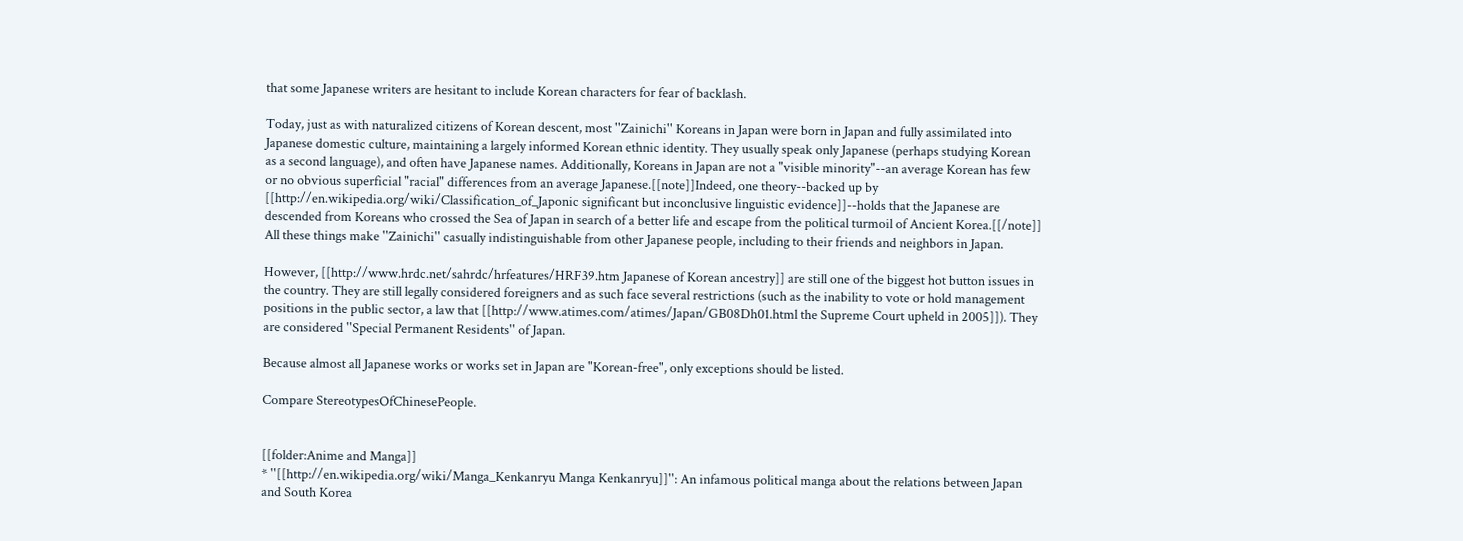that some Japanese writers are hesitant to include Korean characters for fear of backlash.

Today, just as with naturalized citizens of Korean descent, most ''Zainichi'' Koreans in Japan were born in Japan and fully assimilated into Japanese domestic culture, maintaining a largely informed Korean ethnic identity. They usually speak only Japanese (perhaps studying Korean as a second language), and often have Japanese names. Additionally, Koreans in Japan are not a "visible minority"--an average Korean has few or no obvious superficial "racial" differences from an average Japanese.[[note]]Indeed, one theory--backed up by [[http://en.wikipedia.org/wiki/Classification_of_Japonic significant but inconclusive linguistic evidence]]--holds that the Japanese are descended from Koreans who crossed the Sea of Japan in search of a better life and escape from the political turmoil of Ancient Korea.[[/note]] All these things make ''Zainichi'' casually indistinguishable from other Japanese people, including to their friends and neighbors in Japan.

However, [[http://www.hrdc.net/sahrdc/hrfeatures/HRF39.htm Japanese of Korean ancestry]] are still one of the biggest hot button issues in the country. They are still legally considered foreigners and as such face several restrictions (such as the inability to vote or hold management positions in the public sector, a law that [[http://www.atimes.com/atimes/Japan/GB08Dh01.html the Supreme Court upheld in 2005]]). They are considered ''Special Permanent Residents'' of Japan.

Because almost all Japanese works or works set in Japan are "Korean-free", only exceptions should be listed.

Compare StereotypesOfChinesePeople.


[[folder:Anime and Manga]]
* ''[[http://en.wikipedia.org/wiki/Manga_Kenkanryu Manga Kenkanryu]]'': An infamous political manga about the relations between Japan and South Korea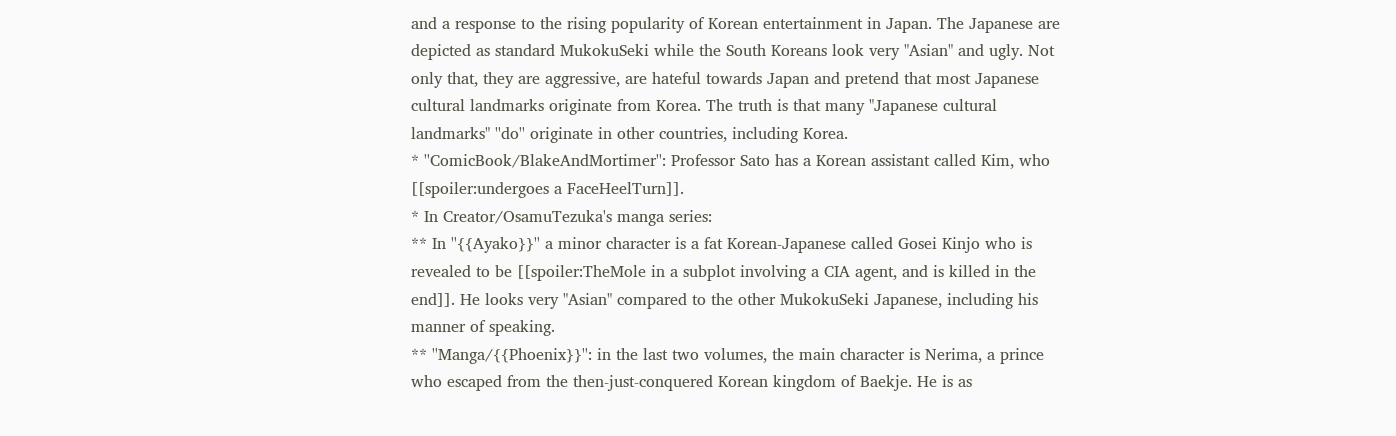and a response to the rising popularity of Korean entertainment in Japan. The Japanese are depicted as standard MukokuSeki while the South Koreans look very "Asian" and ugly. Not only that, they are aggressive, are hateful towards Japan and pretend that most Japanese cultural landmarks originate from Korea. The truth is that many "Japanese cultural landmarks" ''do'' originate in other countries, including Korea.
* ''ComicBook/BlakeAndMortimer'': Professor Sato has a Korean assistant called Kim, who [[spoiler:undergoes a FaceHeelTurn]].
* In Creator/OsamuTezuka's manga series:
** In ''{{Ayako}}'' a minor character is a fat Korean-Japanese called Gosei Kinjo who is revealed to be [[spoiler:TheMole in a subplot involving a CIA agent, and is killed in the end]]. He looks very "Asian" compared to the other MukokuSeki Japanese, including his manner of speaking.
** ''Manga/{{Phoenix}}'': in the last two volumes, the main character is Nerima, a prince who escaped from the then-just-conquered Korean kingdom of Baekje. He is as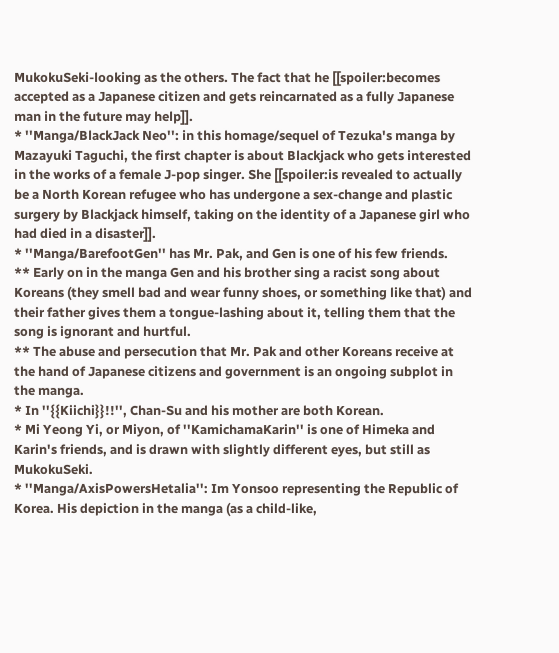MukokuSeki-looking as the others. The fact that he [[spoiler:becomes accepted as a Japanese citizen and gets reincarnated as a fully Japanese man in the future may help]].
* ''Manga/BlackJack Neo'': in this homage/sequel of Tezuka's manga by Mazayuki Taguchi, the first chapter is about Blackjack who gets interested in the works of a female J-pop singer. She [[spoiler:is revealed to actually be a North Korean refugee who has undergone a sex-change and plastic surgery by Blackjack himself, taking on the identity of a Japanese girl who had died in a disaster]].
* ''Manga/BarefootGen'' has Mr. Pak, and Gen is one of his few friends.
** Early on in the manga Gen and his brother sing a racist song about Koreans (they smell bad and wear funny shoes, or something like that) and their father gives them a tongue-lashing about it, telling them that the song is ignorant and hurtful.
** The abuse and persecution that Mr. Pak and other Koreans receive at the hand of Japanese citizens and government is an ongoing subplot in the manga.
* In ''{{Kiichi}}!!'', Chan-Su and his mother are both Korean.
* Mi Yeong Yi, or Miyon, of ''KamichamaKarin'' is one of Himeka and Karin's friends, and is drawn with slightly different eyes, but still as MukokuSeki.
* ''Manga/AxisPowersHetalia'': Im Yonsoo representing the Republic of Korea. His depiction in the manga (as a child-like,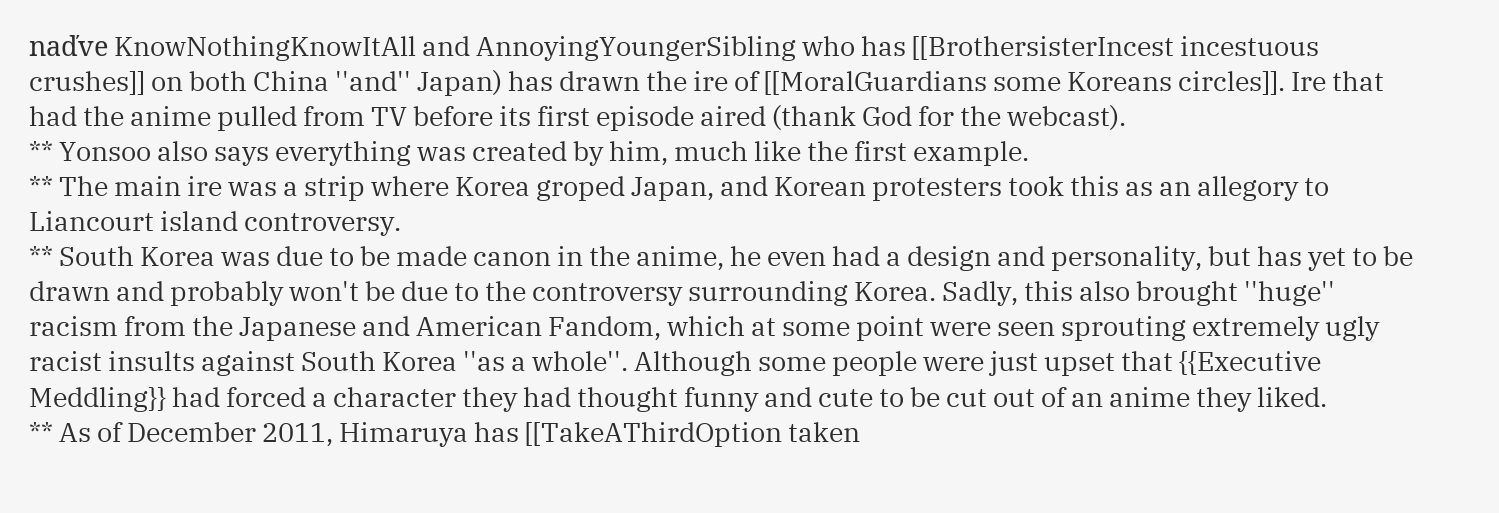naďve KnowNothingKnowItAll and AnnoyingYoungerSibling who has [[BrothersisterIncest incestuous crushes]] on both China ''and'' Japan) has drawn the ire of [[MoralGuardians some Koreans circles]]. Ire that had the anime pulled from TV before its first episode aired (thank God for the webcast).
** Yonsoo also says everything was created by him, much like the first example.
** The main ire was a strip where Korea groped Japan, and Korean protesters took this as an allegory to Liancourt island controversy.
** South Korea was due to be made canon in the anime, he even had a design and personality, but has yet to be drawn and probably won't be due to the controversy surrounding Korea. Sadly, this also brought ''huge'' racism from the Japanese and American Fandom, which at some point were seen sprouting extremely ugly racist insults against South Korea ''as a whole''. Although some people were just upset that {{Executive Meddling}} had forced a character they had thought funny and cute to be cut out of an anime they liked.
** As of December 2011, Himaruya has [[TakeAThirdOption taken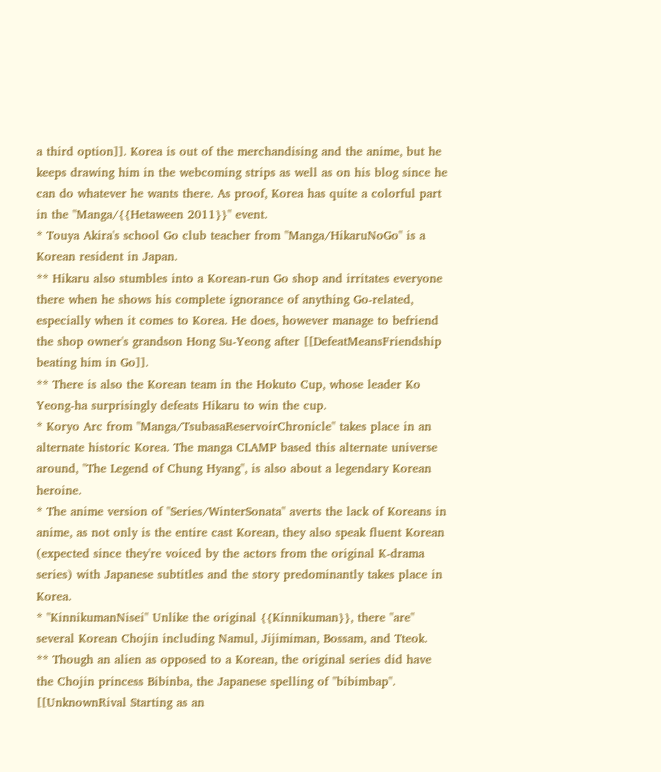a third option]]. Korea is out of the merchandising and the anime, but he keeps drawing him in the webcoming strips as well as on his blog since he can do whatever he wants there. As proof, Korea has quite a colorful part in the ''Manga/{{Hetaween 2011}}'' event.
* Touya Akira's school Go club teacher from ''Manga/HikaruNoGo'' is a Korean resident in Japan.
** Hikaru also stumbles into a Korean-run Go shop and irritates everyone there when he shows his complete ignorance of anything Go-related, especially when it comes to Korea. He does, however manage to befriend the shop owner's grandson Hong Su-Yeong after [[DefeatMeansFriendship beating him in Go]].
** There is also the Korean team in the Hokuto Cup, whose leader Ko Yeong-ha surprisingly defeats Hikaru to win the cup.
* Koryo Arc from ''Manga/TsubasaReservoirChronicle'' takes place in an alternate historic Korea. The manga CLAMP based this alternate universe around, ''The Legend of Chung Hyang'', is also about a legendary Korean heroine.
* The anime version of ''Series/WinterSonata'' averts the lack of Koreans in anime, as not only is the entire cast Korean, they also speak fluent Korean (expected since they're voiced by the actors from the original K-drama series) with Japanese subtitles and the story predominantly takes place in Korea.
* ''KinnikumanNisei'' Unlike the original {{Kinnikuman}}, there ''are'' several Korean Chojin including Namul, Jijimiman, Bossam, and Tteok.
** Though an alien as opposed to a Korean, the original series did have the Chojin princess Bibinba, the Japanese spelling of ''bibimbap''. [[UnknownRival Starting as an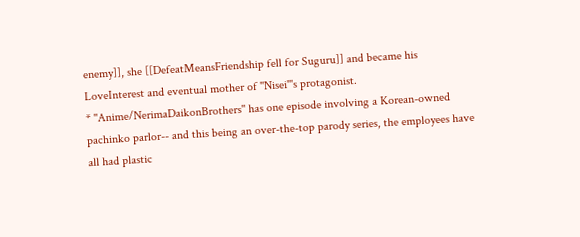enemy]], she [[DefeatMeansFriendship fell for Suguru]] and became his LoveInterest and eventual mother of ''Nisei'''s protagonist.
* ''Anime/NerimaDaikonBrothers'' has one episode involving a Korean-owned pachinko parlor-- and this being an over-the-top parody series, the employees have all had plastic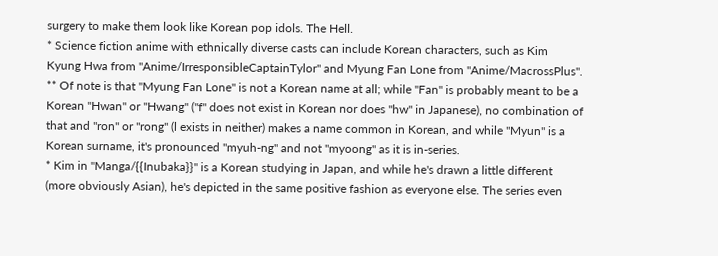surgery to make them look like Korean pop idols. The Hell.
* Science fiction anime with ethnically diverse casts can include Korean characters, such as Kim Kyung Hwa from ''Anime/IrresponsibleCaptainTylor'' and Myung Fan Lone from ''Anime/MacrossPlus''.
** Of note is that "Myung Fan Lone" is not a Korean name at all; while "Fan" is probably meant to be a Korean "Hwan" or "Hwang" ("f" does not exist in Korean nor does "hw" in Japanese), no combination of that and "ron" or "rong" (l exists in neither) makes a name common in Korean, and while "Myun" is a Korean surname, it's pronounced "myuh-ng" and not "myoong" as it is in-series.
* Kim in ''Manga/{{Inubaka}}'' is a Korean studying in Japan, and while he's drawn a little different (more obviously Asian), he's depicted in the same positive fashion as everyone else. The series even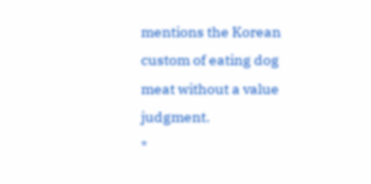mentions the Korean custom of eating dog meat without a value judgment.
*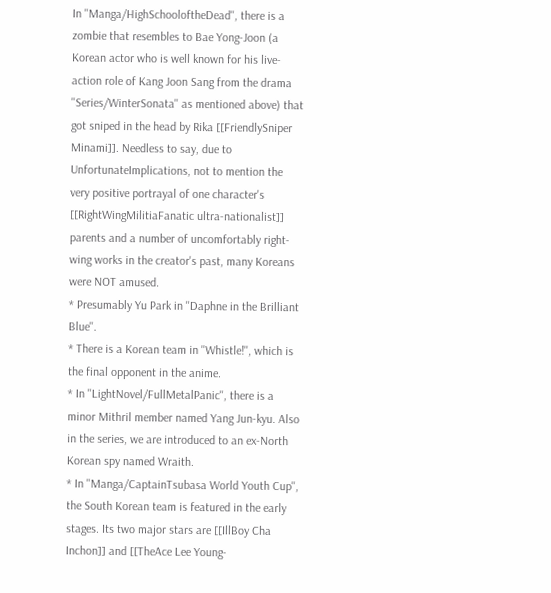In ''Manga/HighSchooloftheDead'', there is a zombie that resembles to Bae Yong-Joon (a Korean actor who is well known for his live-action role of Kang Joon Sang from the drama ''Series/WinterSonata'' as mentioned above) that got sniped in the head by Rika [[FriendlySniper Minami]]. Needless to say, due to UnfortunateImplications, not to mention the very positive portrayal of one character's [[RightWingMilitiaFanatic ultra-nationalist]] parents and a number of uncomfortably right-wing works in the creator's past, many Koreans were NOT amused.
* Presumably Yu Park in ''Daphne in the Brilliant Blue''.
* There is a Korean team in ''Whistle!'', which is the final opponent in the anime.
* In ''LightNovel/FullMetalPanic'', there is a minor Mithril member named Yang Jun-kyu. Also in the series, we are introduced to an ex-North Korean spy named Wraith.
* In ''Manga/CaptainTsubasa World Youth Cup'', the South Korean team is featured in the early stages. Its two major stars are [[IllBoy Cha Inchon]] and [[TheAce Lee Young-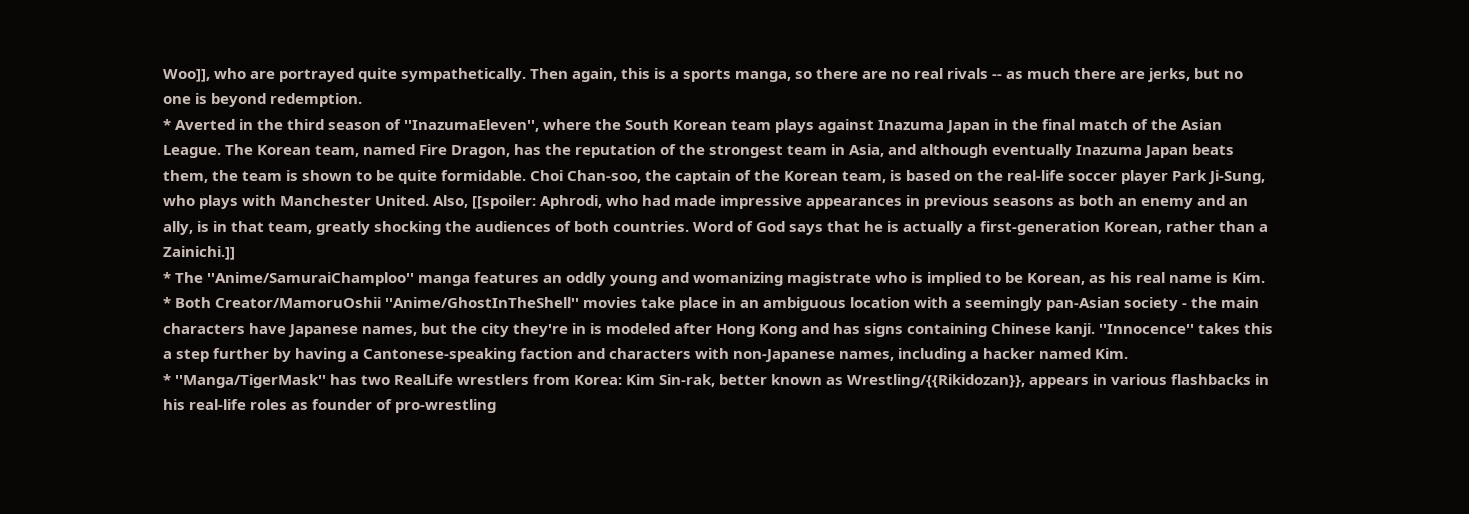Woo]], who are portrayed quite sympathetically. Then again, this is a sports manga, so there are no real rivals -- as much there are jerks, but no one is beyond redemption.
* Averted in the third season of ''InazumaEleven'', where the South Korean team plays against Inazuma Japan in the final match of the Asian League. The Korean team, named Fire Dragon, has the reputation of the strongest team in Asia, and although eventually Inazuma Japan beats them, the team is shown to be quite formidable. Choi Chan-soo, the captain of the Korean team, is based on the real-life soccer player Park Ji-Sung, who plays with Manchester United. Also, [[spoiler: Aphrodi, who had made impressive appearances in previous seasons as both an enemy and an ally, is in that team, greatly shocking the audiences of both countries. Word of God says that he is actually a first-generation Korean, rather than a Zainichi.]]
* The ''Anime/SamuraiChamploo'' manga features an oddly young and womanizing magistrate who is implied to be Korean, as his real name is Kim.
* Both Creator/MamoruOshii ''Anime/GhostInTheShell'' movies take place in an ambiguous location with a seemingly pan-Asian society - the main characters have Japanese names, but the city they're in is modeled after Hong Kong and has signs containing Chinese kanji. ''Innocence'' takes this a step further by having a Cantonese-speaking faction and characters with non-Japanese names, including a hacker named Kim.
* ''Manga/TigerMask'' has two RealLife wrestlers from Korea: Kim Sin-rak, better known as Wrestling/{{Rikidozan}}, appears in various flashbacks in his real-life roles as founder of pro-wrestling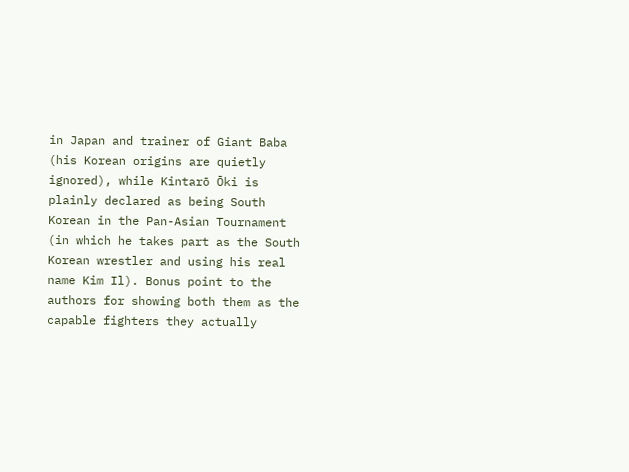in Japan and trainer of Giant Baba (his Korean origins are quietly ignored), while Kintarō Ōki is plainly declared as being South Korean in the Pan-Asian Tournament (in which he takes part as the South Korean wrestler and using his real name Kim Il). Bonus point to the authors for showing both them as the capable fighters they actually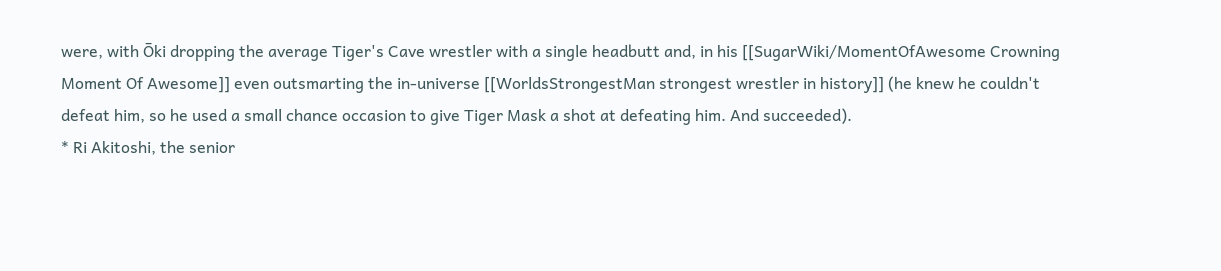were, with Ōki dropping the average Tiger's Cave wrestler with a single headbutt and, in his [[SugarWiki/MomentOfAwesome Crowning Moment Of Awesome]] even outsmarting the in-universe [[WorldsStrongestMan strongest wrestler in history]] (he knew he couldn't defeat him, so he used a small chance occasion to give Tiger Mask a shot at defeating him. And succeeded).
* Ri Akitoshi, the senior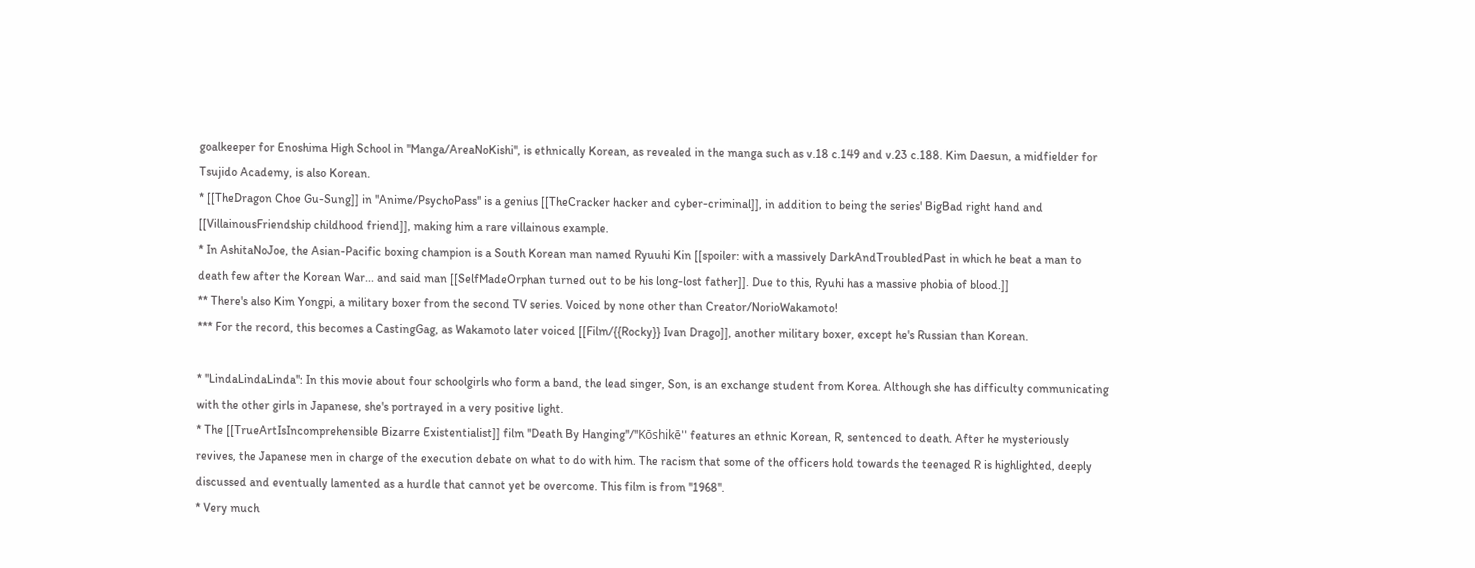goalkeeper for Enoshima High School in ''Manga/AreaNoKishi'', is ethnically Korean, as revealed in the manga such as v.18 c.149 and v.23 c.188. Kim Daesun, a midfielder for Tsujido Academy, is also Korean.
* [[TheDragon Choe Gu-Sung]] in ''Anime/PsychoPass'' is a genius [[TheCracker hacker and cyber-criminal]], in addition to being the series' BigBad right hand and [[VillainousFriendship childhood friend]], making him a rare villainous example.
* In AshitaNoJoe, the Asian-Pacific boxing champion is a South Korean man named Ryuuhi Kin [[spoiler: with a massively DarkAndTroubledPast in which he beat a man to death few after the Korean War... and said man [[SelfMadeOrphan turned out to be his long-lost father]]. Due to this, Ryuhi has a massive phobia of blood.]]
** There's also Kim Yongpi, a military boxer from the second TV series. Voiced by none other than Creator/NorioWakamoto!
*** For the record, this becomes a CastingGag, as Wakamoto later voiced [[Film/{{Rocky}} Ivan Drago]], another military boxer, except he's Russian than Korean.

* ''LindaLindaLinda'': In this movie about four schoolgirls who form a band, the lead singer, Son, is an exchange student from Korea. Although she has difficulty communicating with the other girls in Japanese, she's portrayed in a very positive light.
* The [[TrueArtIsIncomprehensible Bizarre Existentialist]] film ''Death By Hanging''/''Kōshikē'' features an ethnic Korean, R, sentenced to death. After he mysteriously revives, the Japanese men in charge of the execution debate on what to do with him. The racism that some of the officers hold towards the teenaged R is highlighted, deeply discussed and eventually lamented as a hurdle that cannot yet be overcome. This film is from ''1968''.
* Very much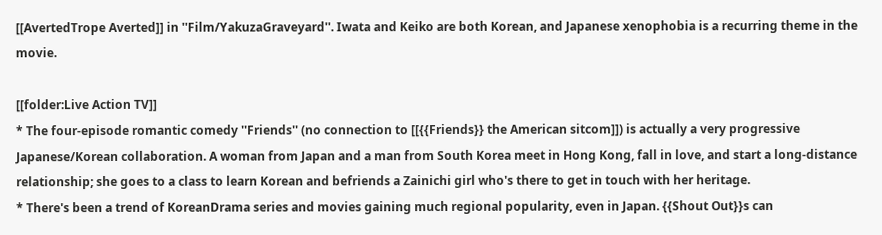[[AvertedTrope Averted]] in ''Film/YakuzaGraveyard''. Iwata and Keiko are both Korean, and Japanese xenophobia is a recurring theme in the movie.

[[folder:Live Action TV]]
* The four-episode romantic comedy ''Friends'' (no connection to [[{{Friends}} the American sitcom]]) is actually a very progressive Japanese/Korean collaboration. A woman from Japan and a man from South Korea meet in Hong Kong, fall in love, and start a long-distance relationship; she goes to a class to learn Korean and befriends a Zainichi girl who's there to get in touch with her heritage.
* There's been a trend of KoreanDrama series and movies gaining much regional popularity, even in Japan. {{Shout Out}}s can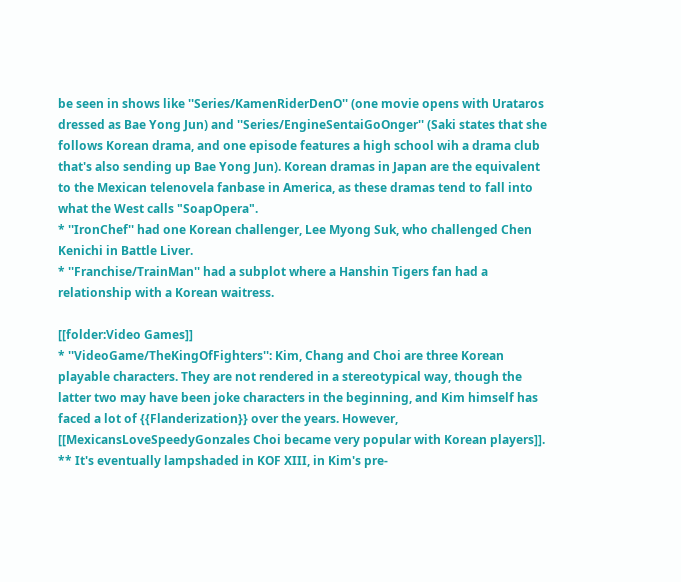be seen in shows like ''Series/KamenRiderDenO'' (one movie opens with Urataros dressed as Bae Yong Jun) and ''Series/EngineSentaiGoOnger'' (Saki states that she follows Korean drama, and one episode features a high school wih a drama club that's also sending up Bae Yong Jun). Korean dramas in Japan are the equivalent to the Mexican telenovela fanbase in America, as these dramas tend to fall into what the West calls "SoapOpera".
* ''IronChef'' had one Korean challenger, Lee Myong Suk, who challenged Chen Kenichi in Battle Liver.
* ''Franchise/TrainMan'' had a subplot where a Hanshin Tigers fan had a relationship with a Korean waitress.

[[folder:Video Games]]
* ''VideoGame/TheKingOfFighters'': Kim, Chang and Choi are three Korean playable characters. They are not rendered in a stereotypical way, though the latter two may have been joke characters in the beginning, and Kim himself has faced a lot of {{Flanderization}} over the years. However, [[MexicansLoveSpeedyGonzales Choi became very popular with Korean players]].
** It's eventually lampshaded in KOF XIII, in Kim's pre-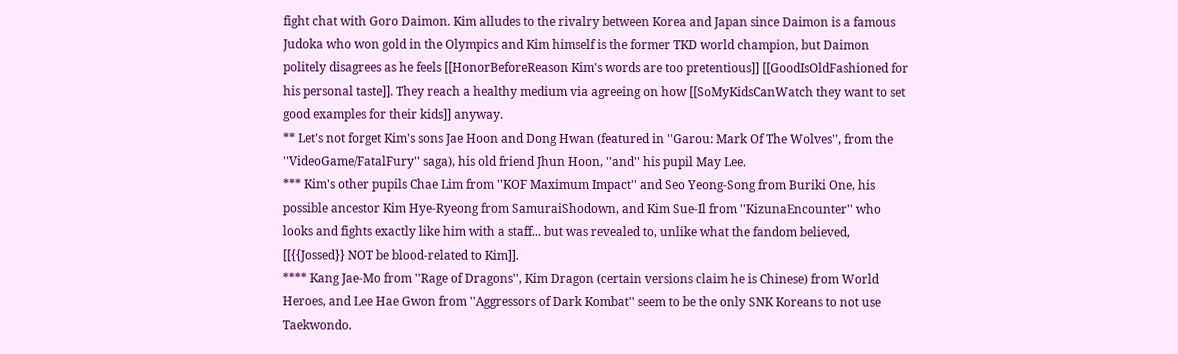fight chat with Goro Daimon. Kim alludes to the rivalry between Korea and Japan since Daimon is a famous Judoka who won gold in the Olympics and Kim himself is the former TKD world champion, but Daimon politely disagrees as he feels [[HonorBeforeReason Kim's words are too pretentious]] [[GoodIsOldFashioned for his personal taste]]. They reach a healthy medium via agreeing on how [[SoMyKidsCanWatch they want to set good examples for their kids]] anyway.
** Let's not forget Kim's sons Jae Hoon and Dong Hwan (featured in ''Garou: Mark Of The Wolves'', from the ''VideoGame/FatalFury'' saga), his old friend Jhun Hoon, ''and'' his pupil May Lee.
*** Kim's other pupils Chae Lim from ''KOF Maximum Impact'' and Seo Yeong-Song from Buriki One, his possible ancestor Kim Hye-Ryeong from SamuraiShodown, and Kim Sue-Il from ''KizunaEncounter'' who looks and fights exactly like him with a staff... but was revealed to, unlike what the fandom believed, [[{{Jossed}} NOT be blood-related to Kim]].
**** Kang Jae-Mo from ''Rage of Dragons'', Kim Dragon (certain versions claim he is Chinese) from World Heroes, and Lee Hae Gwon from ''Aggressors of Dark Kombat'' seem to be the only SNK Koreans to not use Taekwondo.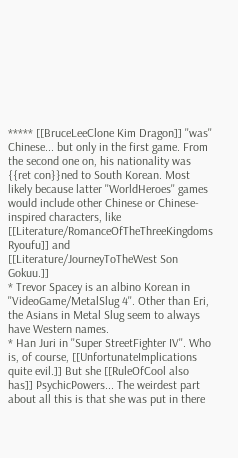***** [[BruceLeeClone Kim Dragon]] ''was'' Chinese... but only in the first game. From the second one on, his nationality was {{ret con}}ned to South Korean. Most likely because latter ''WorldHeroes'' games would include other Chinese or Chinese-inspired characters, like [[Literature/RomanceOfTheThreeKingdoms Ryoufu]] and [[Literature/JourneyToTheWest Son Gokuu.]]
* Trevor Spacey is an albino Korean in ''VideoGame/MetalSlug 4''. Other than Eri, the Asians in Metal Slug seem to always have Western names.
* Han Juri in ''Super StreetFighter IV''. Who is, of course, [[UnfortunateImplications quite evil.]] But she [[RuleOfCool also has]] PsychicPowers... The weirdest part about all this is that she was put in there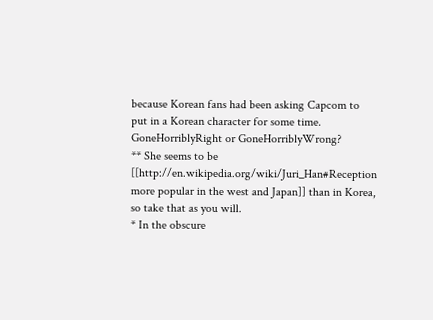because Korean fans had been asking Capcom to put in a Korean character for some time. GoneHorriblyRight or GoneHorriblyWrong?
** She seems to be [[http://en.wikipedia.org/wiki/Juri_Han#Reception more popular in the west and Japan]] than in Korea, so take that as you will.
* In the obscure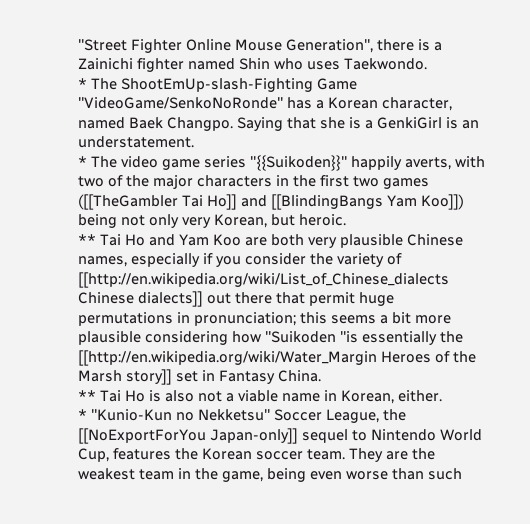''Street Fighter Online Mouse Generation'', there is a Zainichi fighter named Shin who uses Taekwondo.
* The ShootEmUp-slash-Fighting Game ''VideoGame/SenkoNoRonde'' has a Korean character, named Baek Changpo. Saying that she is a GenkiGirl is an understatement.
* The video game series ''{{Suikoden}}'' happily averts, with two of the major characters in the first two games ([[TheGambler Tai Ho]] and [[BlindingBangs Yam Koo]]) being not only very Korean, but heroic.
** Tai Ho and Yam Koo are both very plausible Chinese names, especially if you consider the variety of [[http://en.wikipedia.org/wiki/List_of_Chinese_dialects Chinese dialects]] out there that permit huge permutations in pronunciation; this seems a bit more plausible considering how ''Suikoden ''is essentially the [[http://en.wikipedia.org/wiki/Water_Margin Heroes of the Marsh story]] set in Fantasy China.
** Tai Ho is also not a viable name in Korean, either.
* ''Kunio-Kun no Nekketsu'' Soccer League, the [[NoExportForYou Japan-only]] sequel to Nintendo World Cup, features the Korean soccer team. They are the weakest team in the game, being even worse than such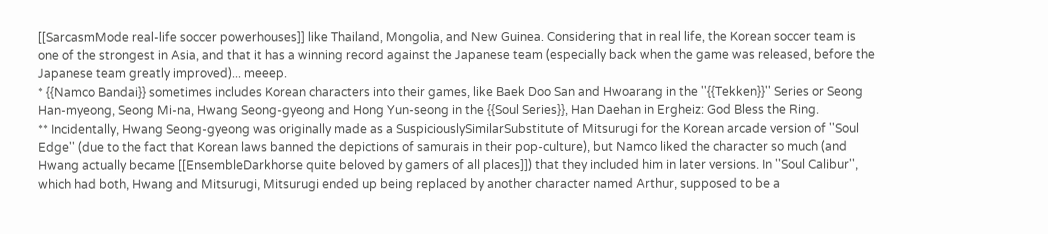[[SarcasmMode real-life soccer powerhouses]] like Thailand, Mongolia, and New Guinea. Considering that in real life, the Korean soccer team is one of the strongest in Asia, and that it has a winning record against the Japanese team (especially back when the game was released, before the Japanese team greatly improved)... meeep.
* {{Namco Bandai}} sometimes includes Korean characters into their games, like Baek Doo San and Hwoarang in the ''{{Tekken}}'' Series or Seong Han-myeong, Seong Mi-na, Hwang Seong-gyeong and Hong Yun-seong in the {{Soul Series}}, Han Daehan in Ergheiz: God Bless the Ring.
** Incidentally, Hwang Seong-gyeong was originally made as a SuspiciouslySimilarSubstitute of Mitsurugi for the Korean arcade version of ''Soul Edge'' (due to the fact that Korean laws banned the depictions of samurais in their pop-culture), but Namco liked the character so much (and Hwang actually became [[EnsembleDarkhorse quite beloved by gamers of all places]]) that they included him in later versions. In ''Soul Calibur'', which had both, Hwang and Mitsurugi, Mitsurugi ended up being replaced by another character named Arthur, supposed to be a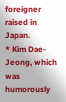foreigner raised in Japan.
* Kim Dae-Jeong, which was humorously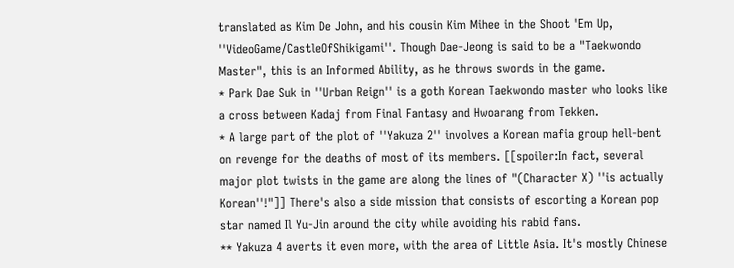translated as Kim De John, and his cousin Kim Mihee in the Shoot 'Em Up, ''VideoGame/CastleOfShikigami''. Though Dae-Jeong is said to be a "Taekwondo Master", this is an Informed Ability, as he throws swords in the game.
* Park Dae Suk in ''Urban Reign'' is a goth Korean Taekwondo master who looks like a cross between Kadaj from Final Fantasy and Hwoarang from Tekken.
* A large part of the plot of ''Yakuza 2'' involves a Korean mafia group hell-bent on revenge for the deaths of most of its members. [[spoiler:In fact, several major plot twists in the game are along the lines of "(Character X) ''is actually Korean''!"]] There's also a side mission that consists of escorting a Korean pop star named Il Yu-Jin around the city while avoiding his rabid fans.
** Yakuza 4 averts it even more, with the area of Little Asia. It's mostly Chinese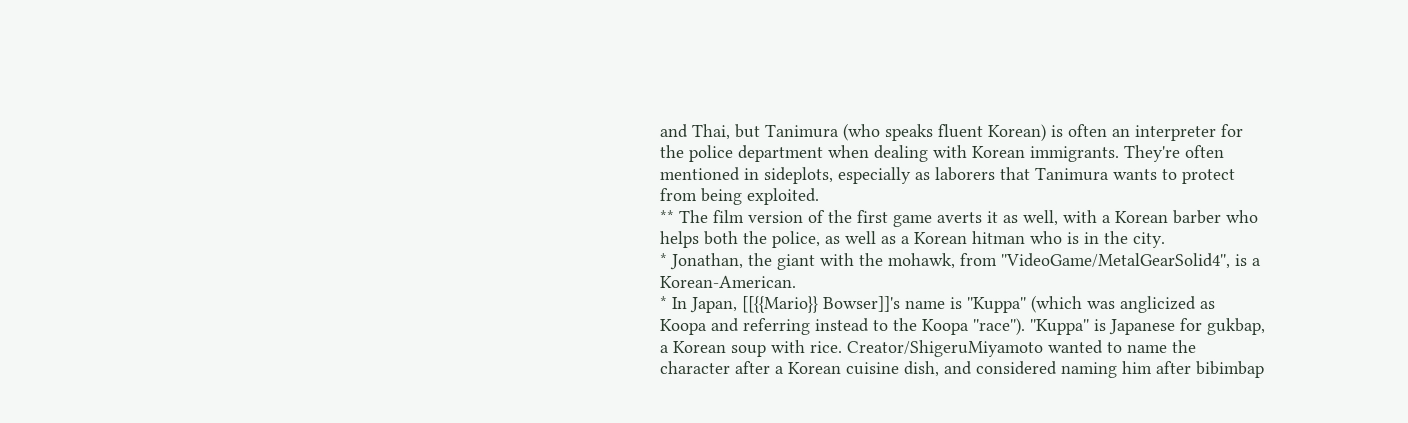and Thai, but Tanimura (who speaks fluent Korean) is often an interpreter for the police department when dealing with Korean immigrants. They're often mentioned in sideplots, especially as laborers that Tanimura wants to protect from being exploited.
** The film version of the first game averts it as well, with a Korean barber who helps both the police, as well as a Korean hitman who is in the city.
* Jonathan, the giant with the mohawk, from ''VideoGame/MetalGearSolid4'', is a Korean-American.
* In Japan, [[{{Mario}} Bowser]]'s name is ''Kuppa'' (which was anglicized as Koopa and referring instead to the Koopa ''race''). ''Kuppa'' is Japanese for gukbap, a Korean soup with rice. Creator/ShigeruMiyamoto wanted to name the character after a Korean cuisine dish, and considered naming him after bibimbap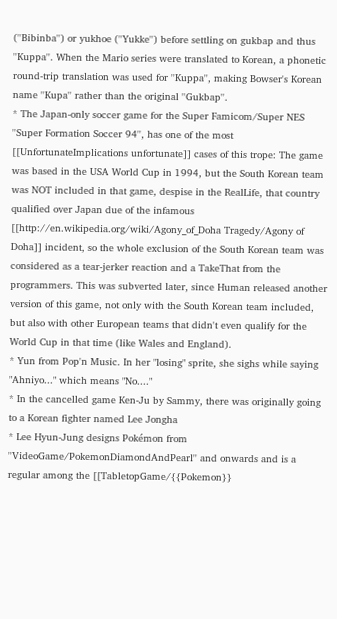(''Bibinba'') or yukhoe (''Yukke'') before settling on gukbap and thus ''Kuppa''. When the Mario series were translated to Korean, a phonetic round-trip translation was used for ''Kuppa'', making Bowser's Korean name ''Kupa'' rather than the original ''Gukbap''.
* The Japan-only soccer game for the Super Famicom/Super NES ''Super Formation Soccer 94'', has one of the most [[UnfortunateImplications unfortunate]] cases of this trope: The game was based in the USA World Cup in 1994, but the South Korean team was NOT included in that game, despise in the RealLife, that country qualified over Japan due of the infamous [[http://en.wikipedia.org/wiki/Agony_of_Doha Tragedy/Agony of Doha]] incident, so the whole exclusion of the South Korean team was considered as a tear-jerker reaction and a TakeThat from the programmers. This was subverted later, since Human released another version of this game, not only with the South Korean team included, but also with other European teams that didn't even qualify for the World Cup in that time (like Wales and England).
* Yun from Pop'n Music. In her "losing" sprite, she sighs while saying "Ahniyo..." which means "No...."
* In the cancelled game Ken-Ju by Sammy, there was originally going to a Korean fighter named Lee Jongha
* Lee Hyun-Jung designs Pokémon from ''VideoGame/PokemonDiamondAndPearl'' and onwards and is a regular among the [[TabletopGame/{{Pokemon}}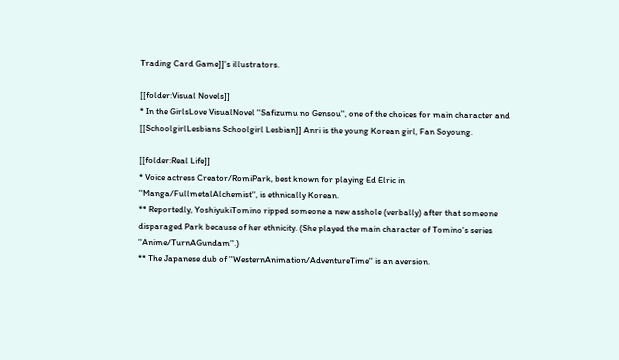Trading Card Game]]'s illustrators.

[[folder:Visual Novels]]
* In the GirlsLove VisualNovel ''Safizumu no Gensou'', one of the choices for main character and [[SchoolgirlLesbians Schoolgirl Lesbian]] Anri is the young Korean girl, Fan Soyoung.

[[folder:Real Life]]
* Voice actress Creator/RomiPark, best known for playing Ed Elric in ''Manga/FullmetalAlchemist'', is ethnically Korean.
** Reportedly, YoshiyukiTomino ripped someone a new asshole (verbally) after that someone disparaged Park because of her ethnicity. (She played the main character of Tomino's series ''Anime/TurnAGundam''.)
** The Japanese dub of ''WesternAnimation/AdventureTime'' is an aversion.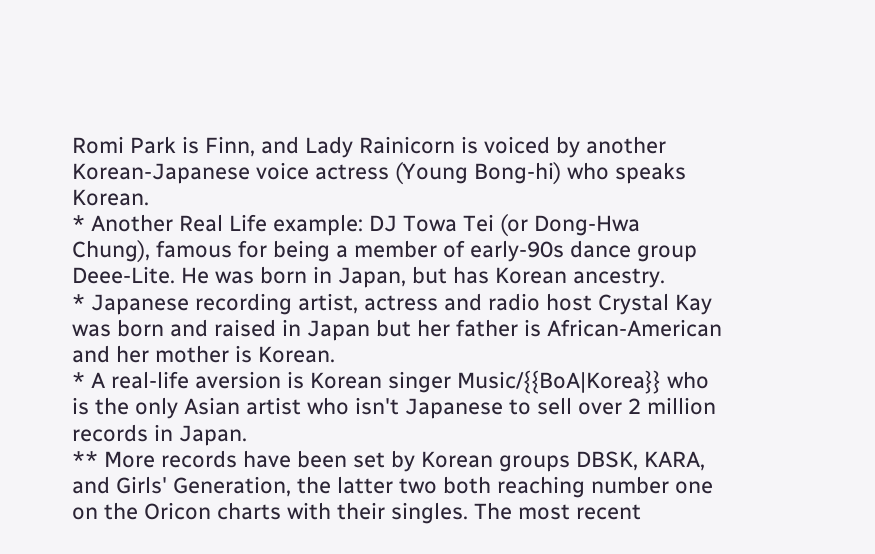Romi Park is Finn, and Lady Rainicorn is voiced by another Korean-Japanese voice actress (Young Bong-hi) who speaks Korean.
* Another Real Life example: DJ Towa Tei (or Dong-Hwa Chung), famous for being a member of early-90s dance group Deee-Lite. He was born in Japan, but has Korean ancestry.
* Japanese recording artist, actress and radio host Crystal Kay was born and raised in Japan but her father is African-American and her mother is Korean.
* A real-life aversion is Korean singer Music/{{BoA|Korea}} who is the only Asian artist who isn't Japanese to sell over 2 million records in Japan.
** More records have been set by Korean groups DBSK, KARA, and Girls' Generation, the latter two both reaching number one on the Oricon charts with their singles. The most recent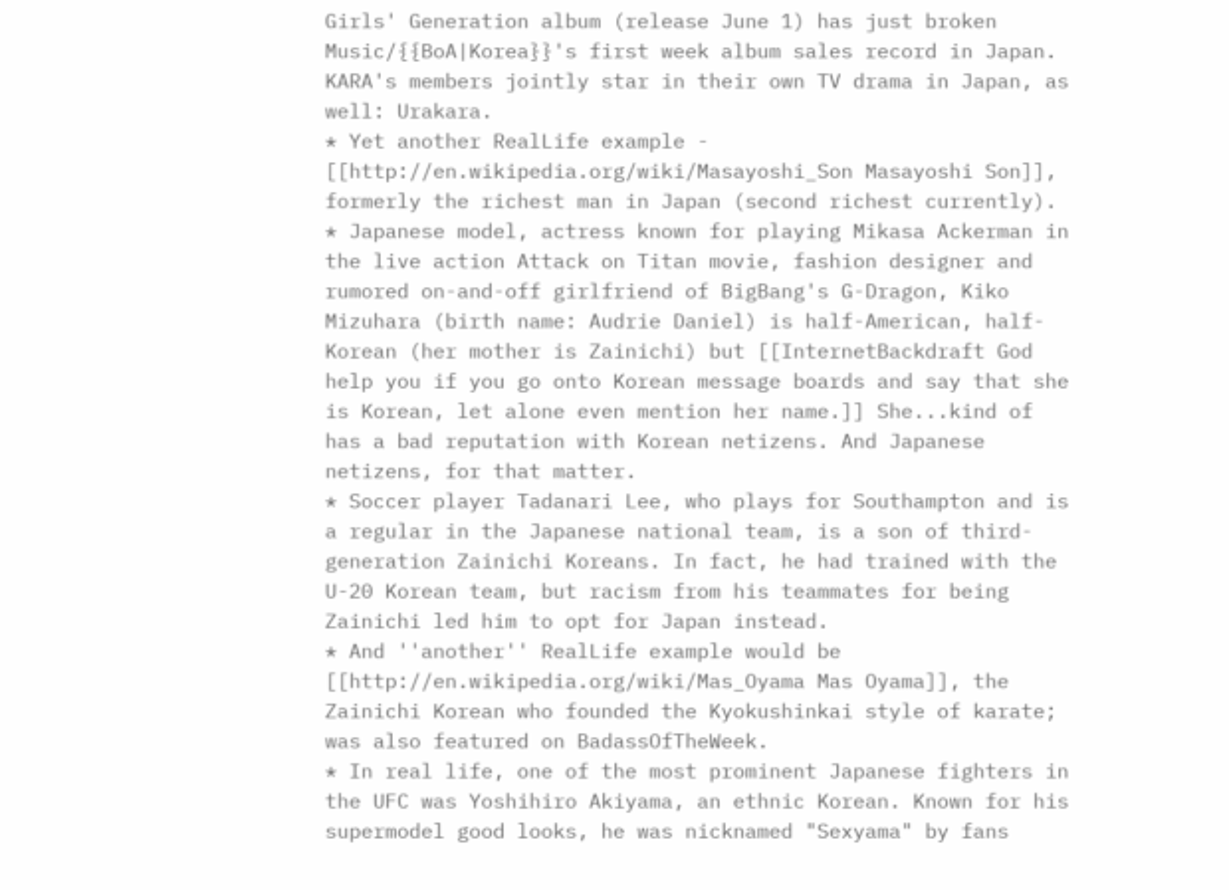Girls' Generation album (release June 1) has just broken Music/{{BoA|Korea}}'s first week album sales record in Japan. KARA's members jointly star in their own TV drama in Japan, as well: Urakara.
* Yet another RealLife example - [[http://en.wikipedia.org/wiki/Masayoshi_Son Masayoshi Son]], formerly the richest man in Japan (second richest currently).
* Japanese model, actress known for playing Mikasa Ackerman in the live action Attack on Titan movie, fashion designer and rumored on-and-off girlfriend of BigBang's G-Dragon, Kiko Mizuhara (birth name: Audrie Daniel) is half-American, half-Korean (her mother is Zainichi) but [[InternetBackdraft God help you if you go onto Korean message boards and say that she is Korean, let alone even mention her name.]] She...kind of has a bad reputation with Korean netizens. And Japanese netizens, for that matter.
* Soccer player Tadanari Lee, who plays for Southampton and is a regular in the Japanese national team, is a son of third-generation Zainichi Koreans. In fact, he had trained with the U-20 Korean team, but racism from his teammates for being Zainichi led him to opt for Japan instead.
* And ''another'' RealLife example would be [[http://en.wikipedia.org/wiki/Mas_Oyama Mas Oyama]], the Zainichi Korean who founded the Kyokushinkai style of karate; was also featured on BadassOfTheWeek.
* In real life, one of the most prominent Japanese fighters in the UFC was Yoshihiro Akiyama, an ethnic Korean. Known for his supermodel good looks, he was nicknamed "Sexyama" by fans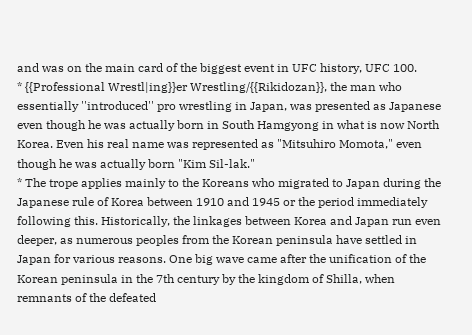and was on the main card of the biggest event in UFC history, UFC 100.
* {{Professional Wrestl|ing}}er Wrestling/{{Rikidozan}}, the man who essentially ''introduced'' pro wrestling in Japan, was presented as Japanese even though he was actually born in South Hamgyong in what is now North Korea. Even his real name was represented as "Mitsuhiro Momota," even though he was actually born "Kim Sil-lak."
* The trope applies mainly to the Koreans who migrated to Japan during the Japanese rule of Korea between 1910 and 1945 or the period immediately following this. Historically, the linkages between Korea and Japan run even deeper, as numerous peoples from the Korean peninsula have settled in Japan for various reasons. One big wave came after the unification of the Korean peninsula in the 7th century by the kingdom of Shilla, when remnants of the defeated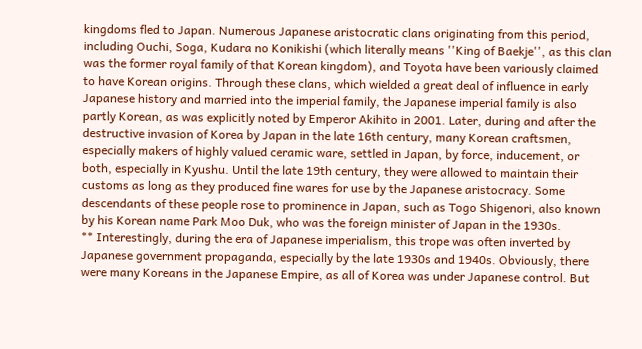kingdoms fled to Japan. Numerous Japanese aristocratic clans originating from this period, including Ouchi, Soga, Kudara no Konikishi (which literally means ''King of Baekje'', as this clan was the former royal family of that Korean kingdom), and Toyota have been variously claimed to have Korean origins. Through these clans, which wielded a great deal of influence in early Japanese history and married into the imperial family, the Japanese imperial family is also partly Korean, as was explicitly noted by Emperor Akihito in 2001. Later, during and after the destructive invasion of Korea by Japan in the late 16th century, many Korean craftsmen, especially makers of highly valued ceramic ware, settled in Japan, by force, inducement, or both, especially in Kyushu. Until the late 19th century, they were allowed to maintain their customs as long as they produced fine wares for use by the Japanese aristocracy. Some descendants of these people rose to prominence in Japan, such as Togo Shigenori, also known by his Korean name Park Moo Duk, who was the foreign minister of Japan in the 1930s.
** Interestingly, during the era of Japanese imperialism, this trope was often inverted by Japanese government propaganda, especially by the late 1930s and 1940s. Obviously, there were many Koreans in the Japanese Empire, as all of Korea was under Japanese control. But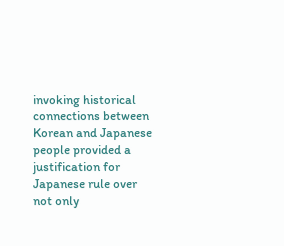invoking historical connections between Korean and Japanese people provided a justification for Japanese rule over not only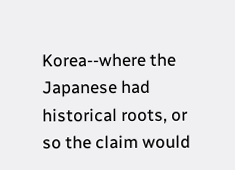Korea--where the Japanese had historical roots, or so the claim would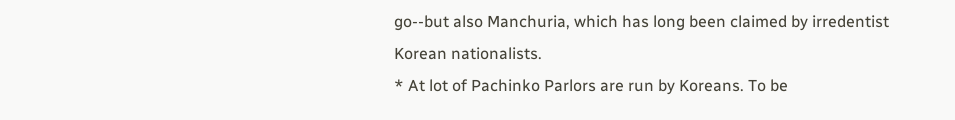go--but also Manchuria, which has long been claimed by irredentist Korean nationalists.
* At lot of Pachinko Parlors are run by Koreans. To be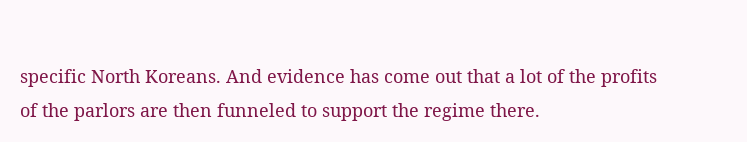specific North Koreans. And evidence has come out that a lot of the profits of the parlors are then funneled to support the regime there.